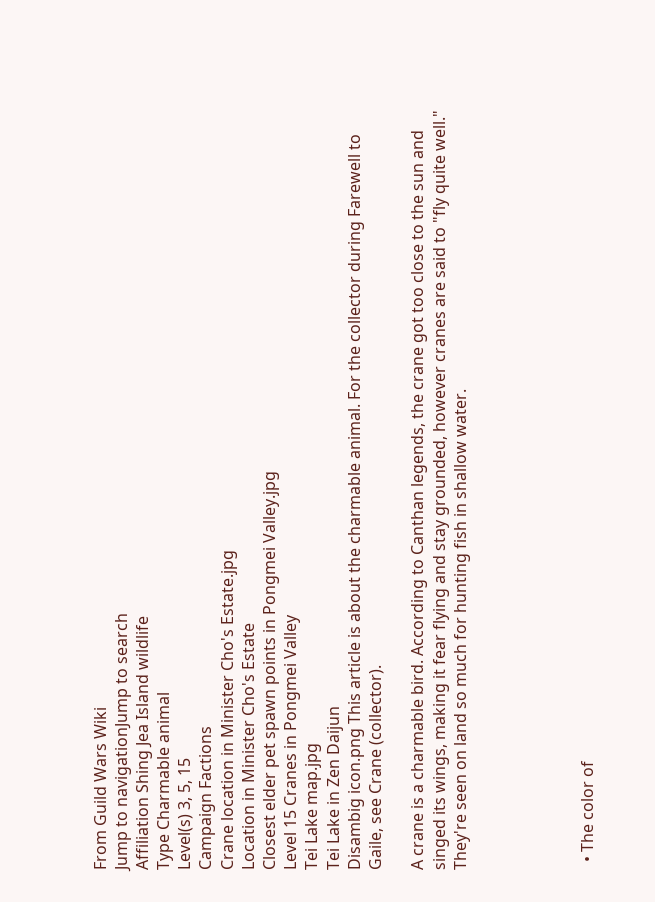From Guild Wars Wiki
Jump to navigationJump to search
Affiliation Shing Jea Island wildlife
Type Charmable animal
Level(s) 3, 5, 15
Campaign Factions
Crane location in Minister Cho's Estate.jpg
Location in Minister Cho's Estate
Closest elder pet spawn points in Pongmei Valley.jpg
Level 15 Cranes in Pongmei Valley
Tei Lake map.jpg
Tei Lake in Zen Daijun
Disambig icon.png This article is about the charmable animal. For the collector during Farewell to Gaile, see Crane (collector).

A crane is a charmable bird. According to Canthan legends, the crane got too close to the sun and singed its wings, making it fear flying and stay grounded, however cranes are said to "fly quite well." They're seen on land so much for hunting fish in shallow water.





  • The color of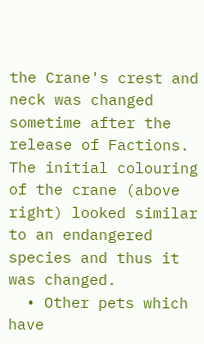the Crane's crest and neck was changed sometime after the release of Factions. The initial colouring of the crane (above right) looked similar to an endangered species and thus it was changed.
  • Other pets which have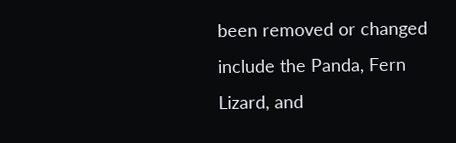been removed or changed include the Panda, Fern Lizard, and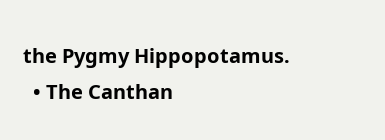the Pygmy Hippopotamus.
  • The Canthan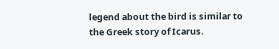legend about the bird is similar to the Greek story of Icarus.